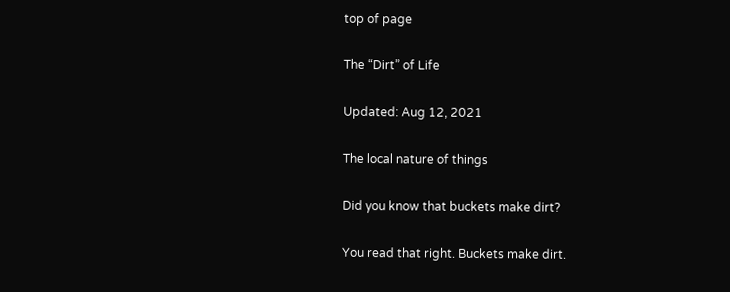top of page

The “Dirt” of Life

Updated: Aug 12, 2021

The local nature of things

Did you know that buckets make dirt?

You read that right. Buckets make dirt.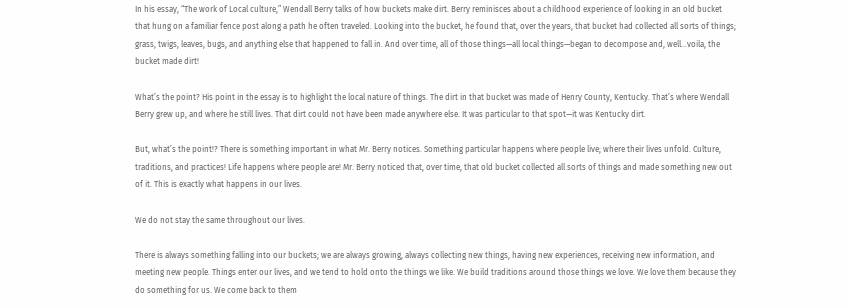In his essay, “The work of Local culture,” Wendall Berry talks of how buckets make dirt. Berry reminisces about a childhood experience of looking in an old bucket that hung on a familiar fence post along a path he often traveled. Looking into the bucket, he found that, over the years, that bucket had collected all sorts of things; grass, twigs, leaves, bugs, and anything else that happened to fall in. And over time, all of those things—all local things—began to decompose and, well...voila, the bucket made dirt!

What’s the point? His point in the essay is to highlight the local nature of things. The dirt in that bucket was made of Henry County, Kentucky. That’s where Wendall Berry grew up, and where he still lives. That dirt could not have been made anywhere else. It was particular to that spot—it was Kentucky dirt.

But, what’s the point!? There is something important in what Mr. Berry notices. Something particular happens where people live; where their lives unfold. Culture, traditions, and practices! Life happens where people are! Mr. Berry noticed that, over time, that old bucket collected all sorts of things and made something new out of it. This is exactly what happens in our lives.

We do not stay the same throughout our lives.

There is always something falling into our buckets; we are always growing, always collecting new things, having new experiences, receiving new information, and meeting new people. Things enter our lives, and we tend to hold onto the things we like. We build traditions around those things we love. We love them because they do something for us. We come back to them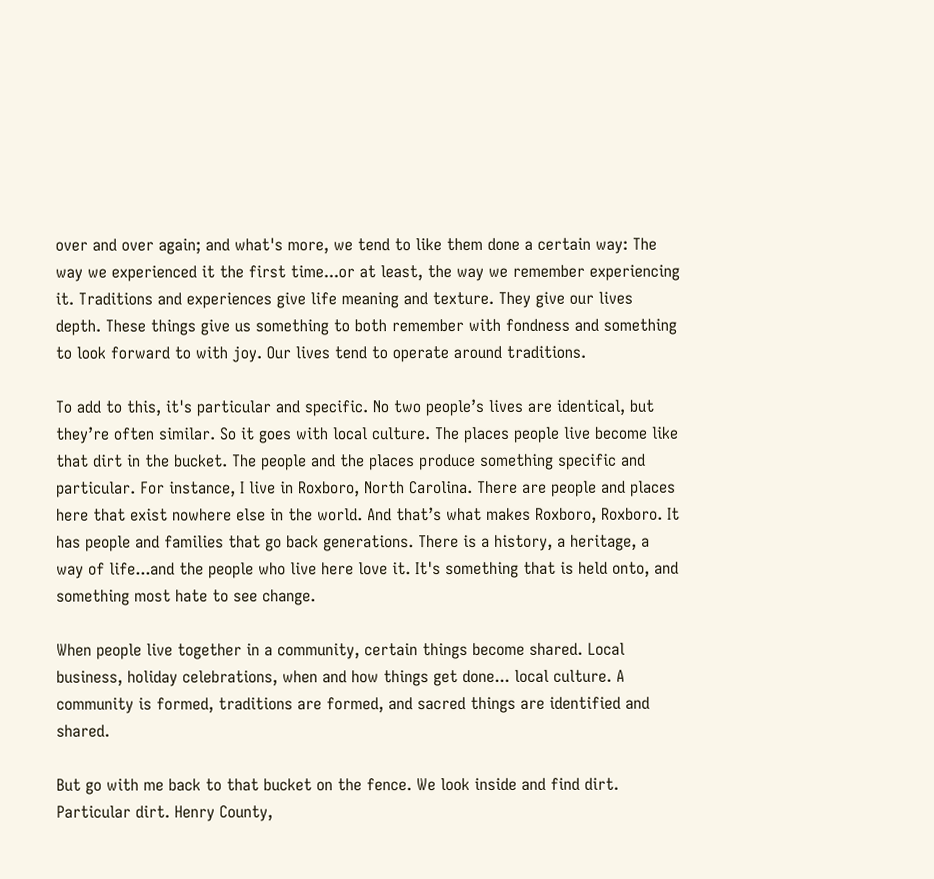over and over again; and what's more, we tend to like them done a certain way: The way we experienced it the first time...or at least, the way we remember experiencing it. Traditions and experiences give life meaning and texture. They give our lives depth. These things give us something to both remember with fondness and something to look forward to with joy. Our lives tend to operate around traditions.

To add to this, it's particular and specific. No two people’s lives are identical, but they’re often similar. So it goes with local culture. The places people live become like that dirt in the bucket. The people and the places produce something specific and particular. For instance, I live in Roxboro, North Carolina. There are people and places here that exist nowhere else in the world. And that’s what makes Roxboro, Roxboro. It has people and families that go back generations. There is a history, a heritage, a way of life...and the people who live here love it. It's something that is held onto, and something most hate to see change.

When people live together in a community, certain things become shared. Local business, holiday celebrations, when and how things get done... local culture. A community is formed, traditions are formed, and sacred things are identified and shared.

But go with me back to that bucket on the fence. We look inside and find dirt. Particular dirt. Henry County,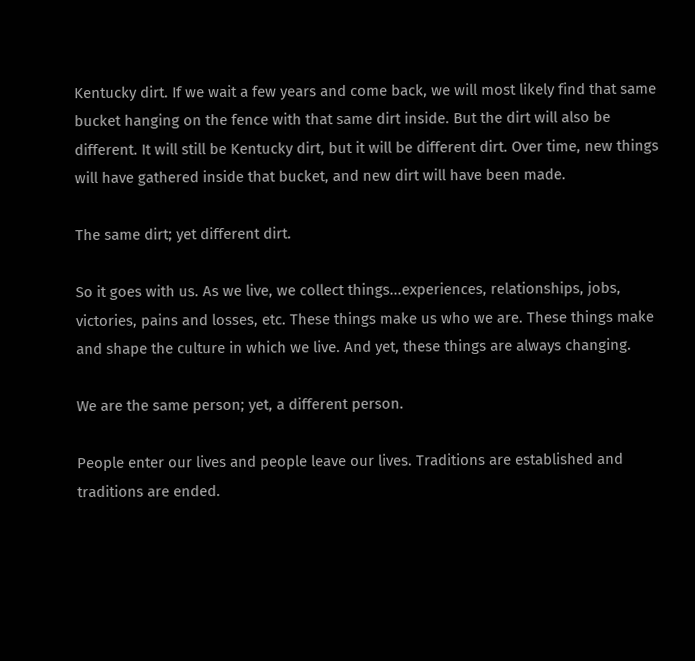Kentucky dirt. If we wait a few years and come back, we will most likely find that same bucket hanging on the fence with that same dirt inside. But the dirt will also be different. It will still be Kentucky dirt, but it will be different dirt. Over time, new things will have gathered inside that bucket, and new dirt will have been made.

The same dirt; yet different dirt.

So it goes with us. As we live, we collect things...experiences, relationships, jobs, victories, pains and losses, etc. These things make us who we are. These things make and shape the culture in which we live. And yet, these things are always changing.

We are the same person; yet, a different person.

People enter our lives and people leave our lives. Traditions are established and traditions are ended.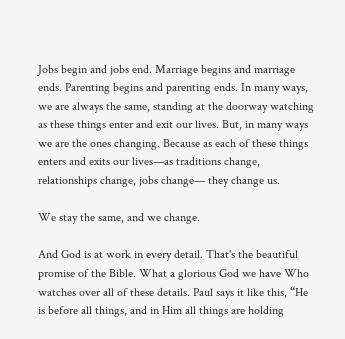Jobs begin and jobs end. Marriage begins and marriage ends. Parenting begins and parenting ends. In many ways, we are always the same, standing at the doorway watching as these things enter and exit our lives. But, in many ways we are the ones changing. Because as each of these things enters and exits our lives—as traditions change, relationships change, jobs change— they change us.

We stay the same, and we change.

And God is at work in every detail. That's the beautiful promise of the Bible. What a glorious God we have Who watches over all of these details. Paul says it like this, “He is before all things, and in Him all things are holding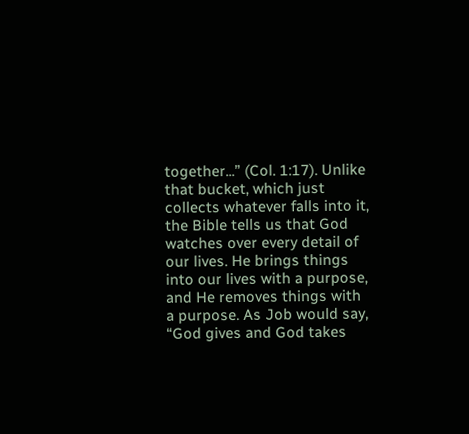together...” (Col. 1:17). Unlike that bucket, which just collects whatever falls into it, the Bible tells us that God watches over every detail of our lives. He brings things into our lives with a purpose, and He removes things with a purpose. As Job would say, “God gives and God takes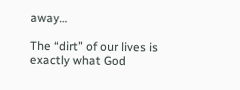away…

The “dirt” of our lives is exactly what God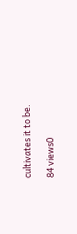cultivates it to be.

84 views0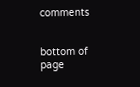comments


bottom of page